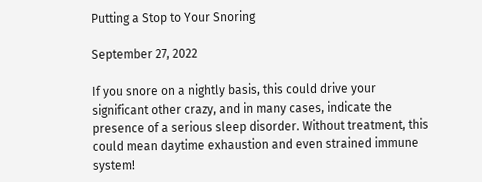Putting a Stop to Your Snoring

September 27, 2022

If you snore on a nightly basis, this could drive your significant other crazy, and in many cases, indicate the presence of a serious sleep disorder. Without treatment, this could mean daytime exhaustion and even strained immune system!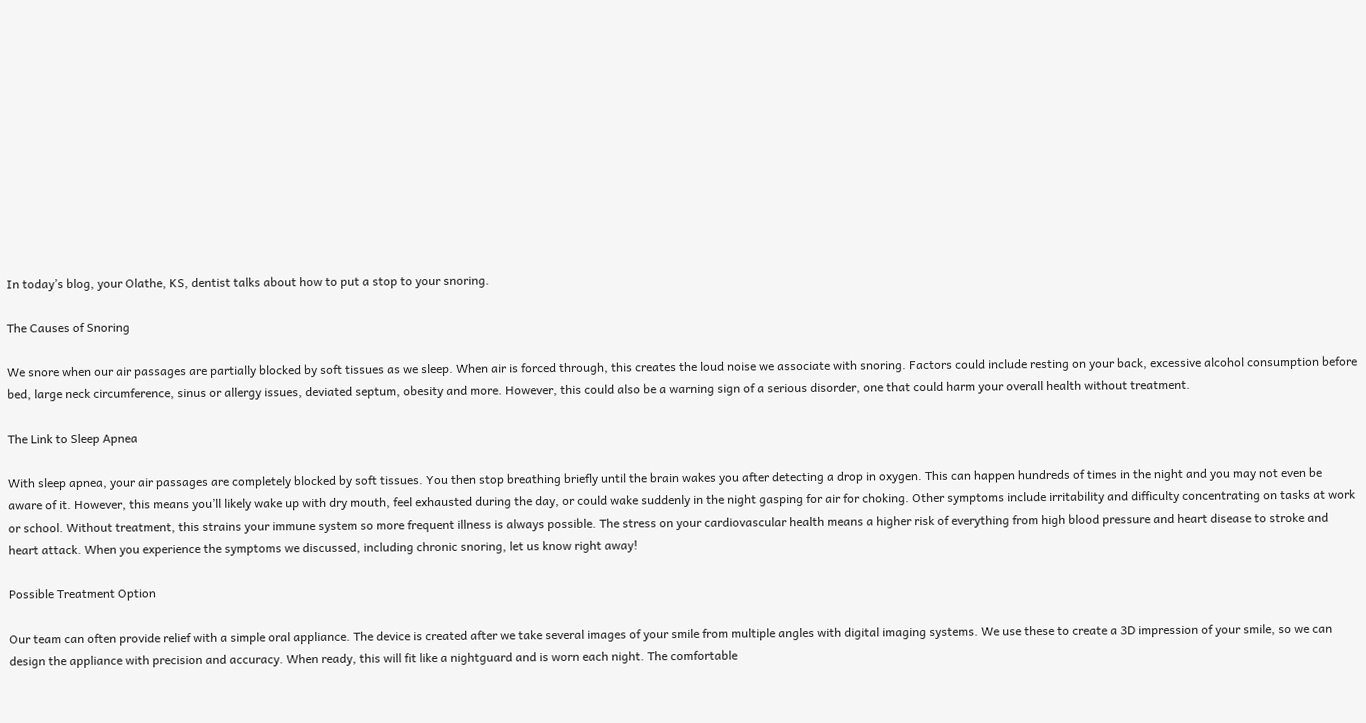In today’s blog, your Olathe, KS, dentist talks about how to put a stop to your snoring.

The Causes of Snoring

We snore when our air passages are partially blocked by soft tissues as we sleep. When air is forced through, this creates the loud noise we associate with snoring. Factors could include resting on your back, excessive alcohol consumption before bed, large neck circumference, sinus or allergy issues, deviated septum, obesity and more. However, this could also be a warning sign of a serious disorder, one that could harm your overall health without treatment.

The Link to Sleep Apnea

With sleep apnea, your air passages are completely blocked by soft tissues. You then stop breathing briefly until the brain wakes you after detecting a drop in oxygen. This can happen hundreds of times in the night and you may not even be aware of it. However, this means you’ll likely wake up with dry mouth, feel exhausted during the day, or could wake suddenly in the night gasping for air for choking. Other symptoms include irritability and difficulty concentrating on tasks at work or school. Without treatment, this strains your immune system so more frequent illness is always possible. The stress on your cardiovascular health means a higher risk of everything from high blood pressure and heart disease to stroke and heart attack. When you experience the symptoms we discussed, including chronic snoring, let us know right away!

Possible Treatment Option

Our team can often provide relief with a simple oral appliance. The device is created after we take several images of your smile from multiple angles with digital imaging systems. We use these to create a 3D impression of your smile, so we can design the appliance with precision and accuracy. When ready, this will fit like a nightguard and is worn each night. The comfortable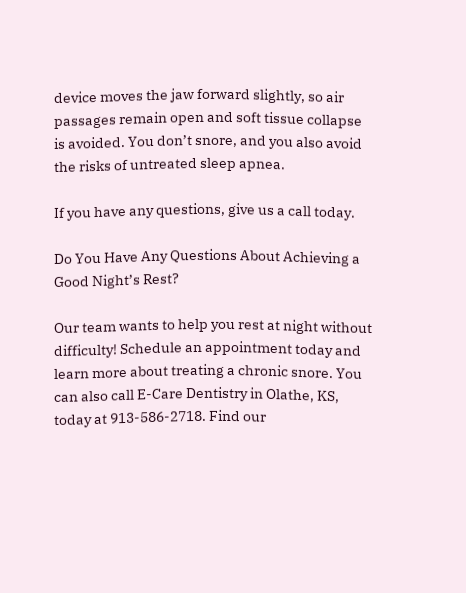device moves the jaw forward slightly, so air passages remain open and soft tissue collapse is avoided. You don’t snore, and you also avoid the risks of untreated sleep apnea.

If you have any questions, give us a call today.

Do You Have Any Questions About Achieving a Good Night’s Rest?

Our team wants to help you rest at night without difficulty! Schedule an appointment today and learn more about treating a chronic snore. You can also call E-Care Dentistry in Olathe, KS, today at 913-586-2718. Find our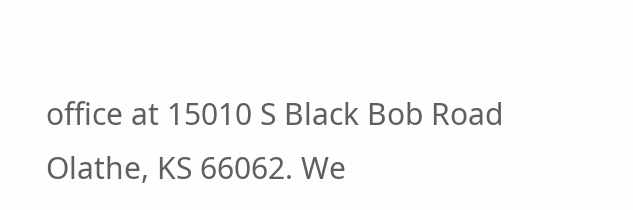office at 15010 S Black Bob Road Olathe, KS 66062. We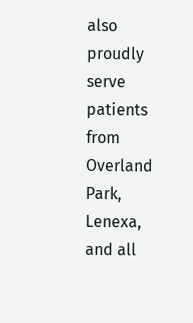also proudly serve patients from Overland Park, Lenexa, and all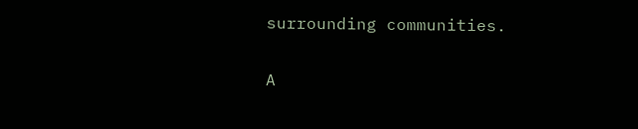surrounding communities.

A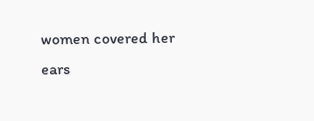women covered her ears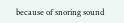because of snoring sound